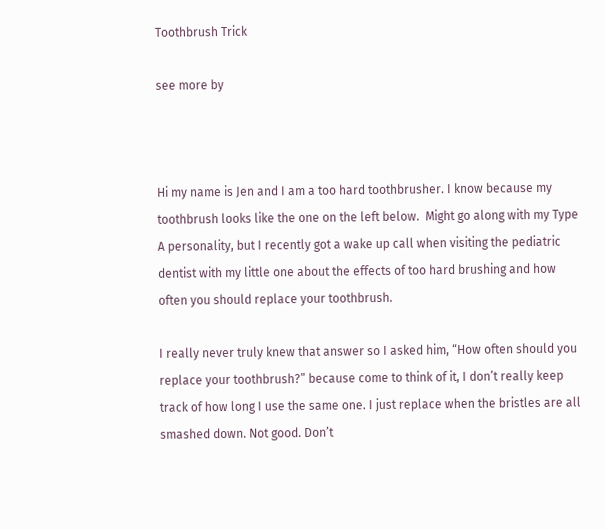Toothbrush Trick

see more by



Hi my name is Jen and I am a too hard toothbrusher. I know because my toothbrush looks like the one on the left below.  Might go along with my Type A personality, but I recently got a wake up call when visiting the pediatric dentist with my little one about the effects of too hard brushing and how often you should replace your toothbrush.

I really never truly knew that answer so I asked him, “How often should you replace your toothbrush?” because come to think of it, I don’t really keep track of how long I use the same one. I just replace when the bristles are all smashed down. Not good. Don’t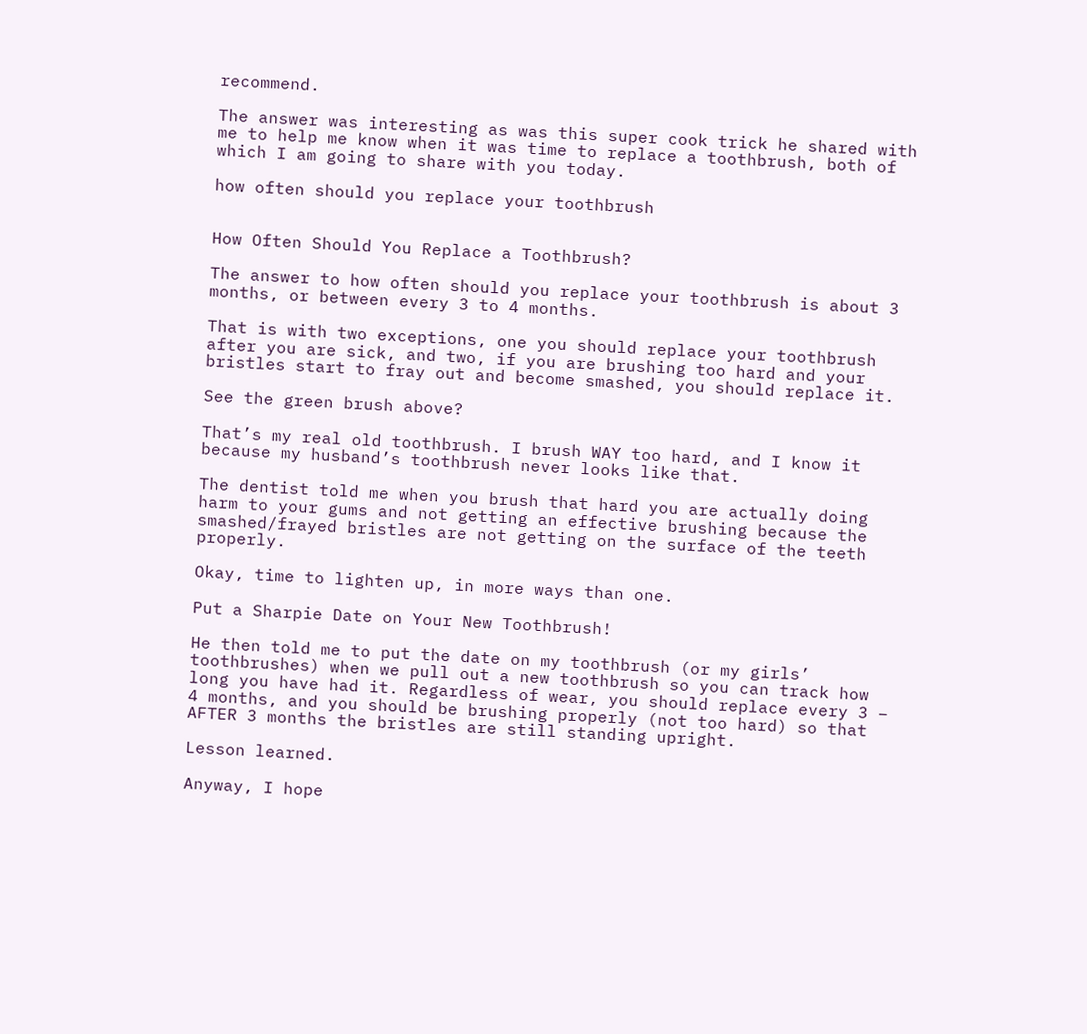recommend.

The answer was interesting as was this super cook trick he shared with me to help me know when it was time to replace a toothbrush, both of which I am going to share with you today.

how often should you replace your toothbrush


How Often Should You Replace a Toothbrush?

The answer to how often should you replace your toothbrush is about 3 months, or between every 3 to 4 months.

That is with two exceptions, one you should replace your toothbrush after you are sick, and two, if you are brushing too hard and your bristles start to fray out and become smashed, you should replace it.

See the green brush above?

That’s my real old toothbrush. I brush WAY too hard, and I know it because my husband’s toothbrush never looks like that.

The dentist told me when you brush that hard you are actually doing harm to your gums and not getting an effective brushing because the smashed/frayed bristles are not getting on the surface of the teeth properly.

Okay, time to lighten up, in more ways than one.

Put a Sharpie Date on Your New Toothbrush!

He then told me to put the date on my toothbrush (or my girls’ toothbrushes) when we pull out a new toothbrush so you can track how long you have had it. Regardless of wear, you should replace every 3 – 4 months, and you should be brushing properly (not too hard) so that AFTER 3 months the bristles are still standing upright.

Lesson learned.

Anyway, I hope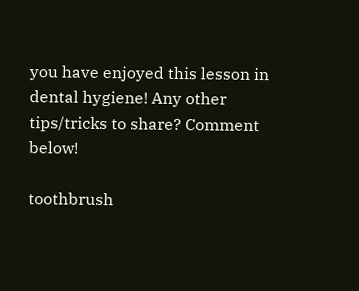you have enjoyed this lesson in dental hygiene! Any other tips/tricks to share? Comment below!

toothbrush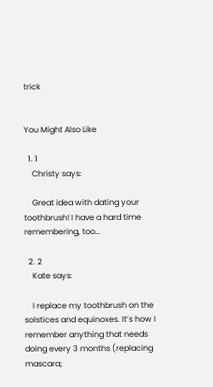trick


You Might Also Like

  1. 1
    Christy says:

    Great idea with dating your toothbrush! I have a hard time remembering, too…

  2. 2
    Kate says:

    I replace my toothbrush on the solstices and equinoxes. It’s how I remember anything that needs doing every 3 months (replacing mascara;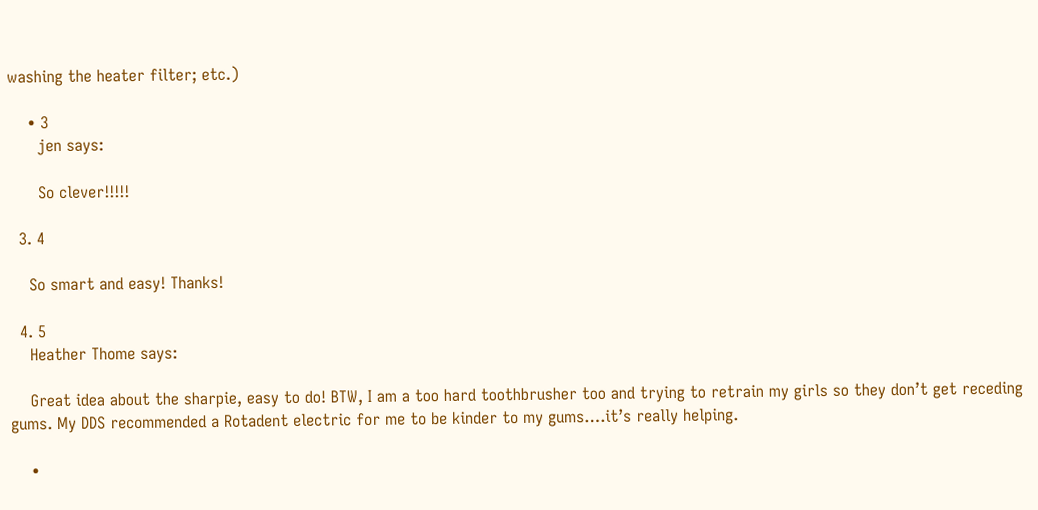washing the heater filter; etc.)

    • 3
      jen says:

      So clever!!!!!

  3. 4

    So smart and easy! Thanks!

  4. 5
    Heather Thome says:

    Great idea about the sharpie, easy to do! BTW, I am a too hard toothbrusher too and trying to retrain my girls so they don’t get receding gums. My DDS recommended a Rotadent electric for me to be kinder to my gums….it’s really helping.

    •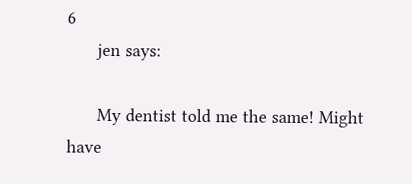6
      jen says:

      My dentist told me the same! Might have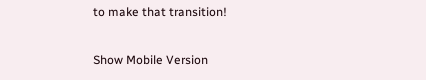to make that transition!

Show Mobile Version